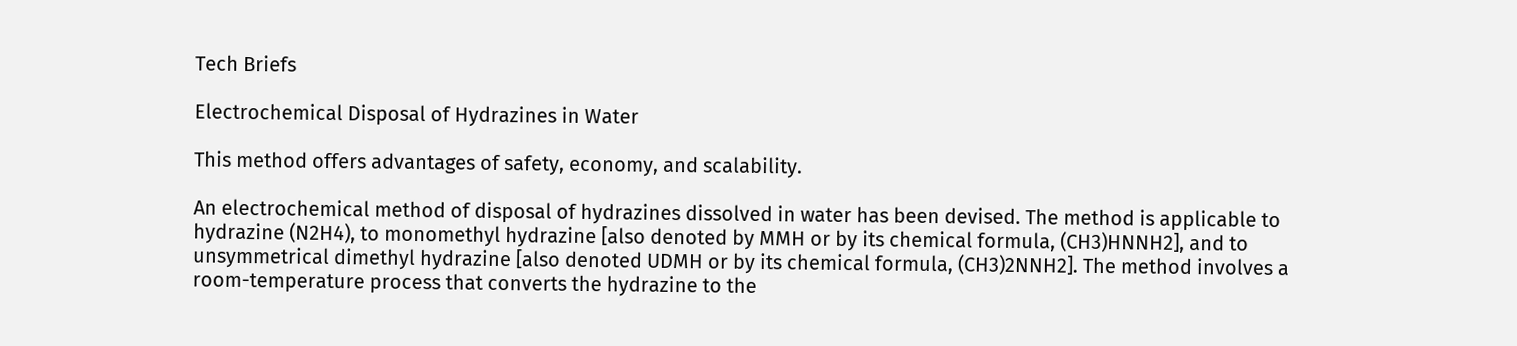Tech Briefs

Electrochemical Disposal of Hydrazines in Water

This method offers advantages of safety, economy, and scalability.

An electrochemical method of disposal of hydrazines dissolved in water has been devised. The method is applicable to hydrazine (N2H4), to monomethyl hydrazine [also denoted by MMH or by its chemical formula, (CH3)HNNH2], and to unsymmetrical dimethyl hydrazine [also denoted UDMH or by its chemical formula, (CH3)2NNH2]. The method involves a room-temperature process that converts the hydrazine to the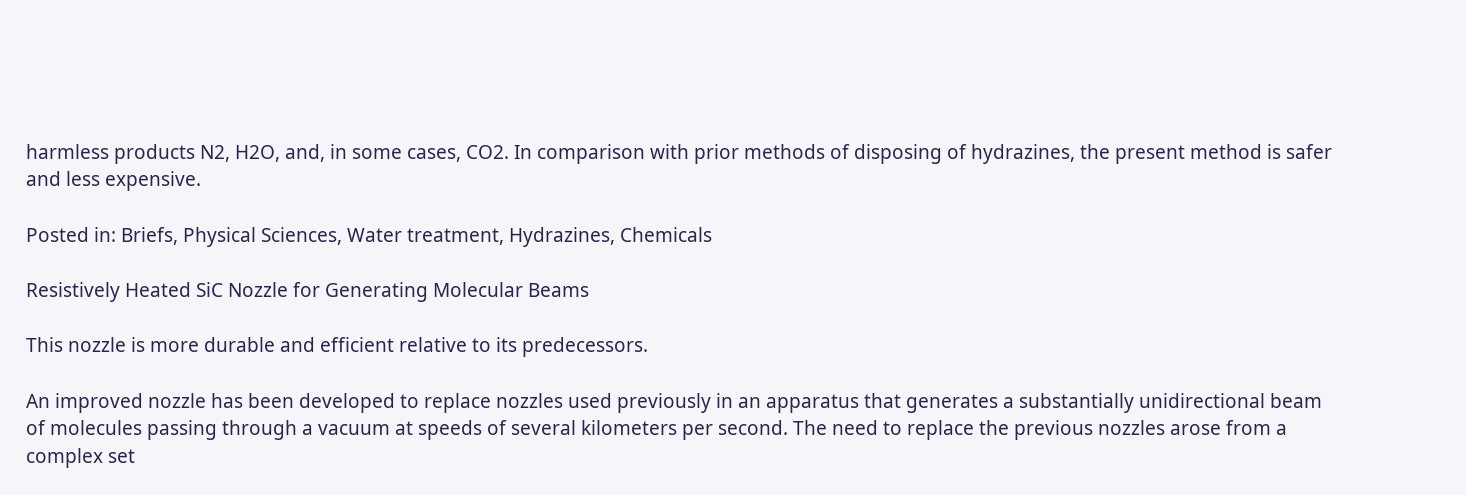harmless products N2, H2O, and, in some cases, CO2. In comparison with prior methods of disposing of hydrazines, the present method is safer and less expensive.

Posted in: Briefs, Physical Sciences, Water treatment, Hydrazines, Chemicals

Resistively Heated SiC Nozzle for Generating Molecular Beams

This nozzle is more durable and efficient relative to its predecessors.

An improved nozzle has been developed to replace nozzles used previously in an apparatus that generates a substantially unidirectional beam of molecules passing through a vacuum at speeds of several kilometers per second. The need to replace the previous nozzles arose from a complex set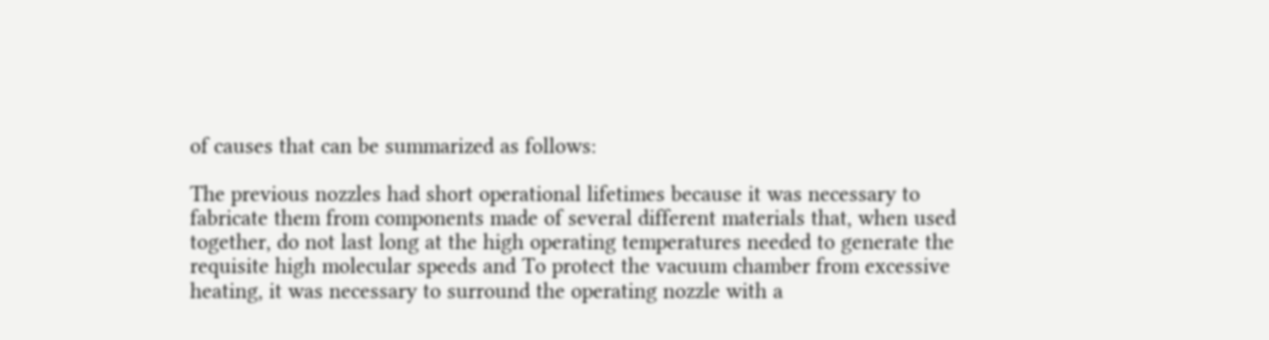of causes that can be summarized as follows:

The previous nozzles had short operational lifetimes because it was necessary to fabricate them from components made of several different materials that, when used together, do not last long at the high operating temperatures needed to generate the requisite high molecular speeds and To protect the vacuum chamber from excessive heating, it was necessary to surround the operating nozzle with a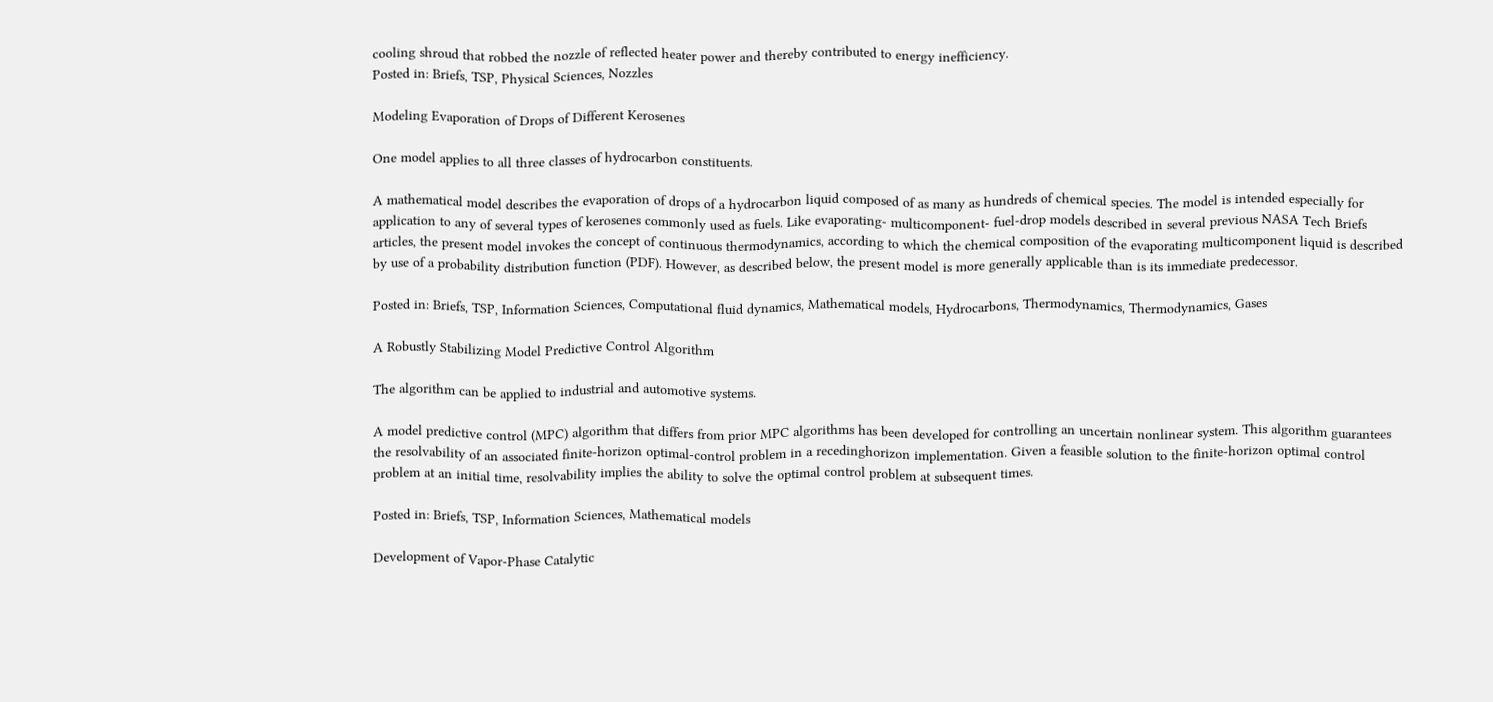cooling shroud that robbed the nozzle of reflected heater power and thereby contributed to energy inefficiency.
Posted in: Briefs, TSP, Physical Sciences, Nozzles

Modeling Evaporation of Drops of Different Kerosenes

One model applies to all three classes of hydrocarbon constituents.

A mathematical model describes the evaporation of drops of a hydrocarbon liquid composed of as many as hundreds of chemical species. The model is intended especially for application to any of several types of kerosenes commonly used as fuels. Like evaporating- multicomponent- fuel-drop models described in several previous NASA Tech Briefs articles, the present model invokes the concept of continuous thermodynamics, according to which the chemical composition of the evaporating multicomponent liquid is described by use of a probability distribution function (PDF). However, as described below, the present model is more generally applicable than is its immediate predecessor.

Posted in: Briefs, TSP, Information Sciences, Computational fluid dynamics, Mathematical models, Hydrocarbons, Thermodynamics, Thermodynamics, Gases

A Robustly Stabilizing Model Predictive Control Algorithm

The algorithm can be applied to industrial and automotive systems.

A model predictive control (MPC) algorithm that differs from prior MPC algorithms has been developed for controlling an uncertain nonlinear system. This algorithm guarantees the resolvability of an associated finite-horizon optimal-control problem in a recedinghorizon implementation. Given a feasible solution to the finite-horizon optimal control problem at an initial time, resolvability implies the ability to solve the optimal control problem at subsequent times.

Posted in: Briefs, TSP, Information Sciences, Mathematical models

Development of Vapor-Phase Catalytic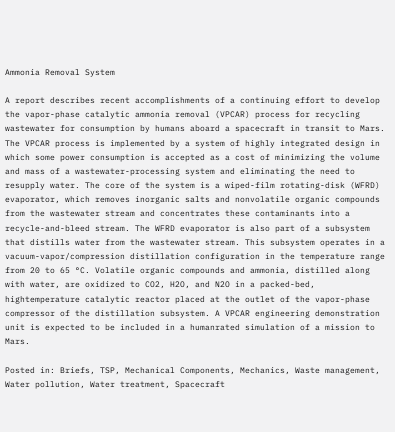Ammonia Removal System

A report describes recent accomplishments of a continuing effort to develop the vapor-phase catalytic ammonia removal (VPCAR) process for recycling wastewater for consumption by humans aboard a spacecraft in transit to Mars. The VPCAR process is implemented by a system of highly integrated design in which some power consumption is accepted as a cost of minimizing the volume and mass of a wastewater-processing system and eliminating the need to resupply water. The core of the system is a wiped-film rotating-disk (WFRD) evaporator, which removes inorganic salts and nonvolatile organic compounds from the wastewater stream and concentrates these contaminants into a recycle-and-bleed stream. The WFRD evaporator is also part of a subsystem that distills water from the wastewater stream. This subsystem operates in a vacuum-vapor/compression distillation configuration in the temperature range from 20 to 65 °C. Volatile organic compounds and ammonia, distilled along with water, are oxidized to CO2, H2O, and N2O in a packed-bed, hightemperature catalytic reactor placed at the outlet of the vapor-phase compressor of the distillation subsystem. A VPCAR engineering demonstration unit is expected to be included in a humanrated simulation of a mission to Mars.

Posted in: Briefs, TSP, Mechanical Components, Mechanics, Waste management, Water pollution, Water treatment, Spacecraft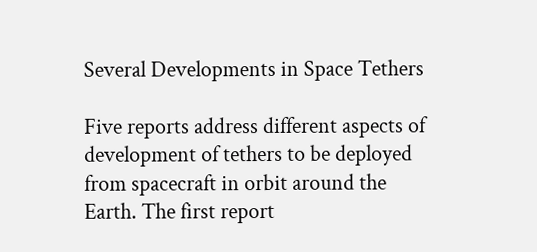Several Developments in Space Tethers

Five reports address different aspects of development of tethers to be deployed from spacecraft in orbit around the Earth. The first report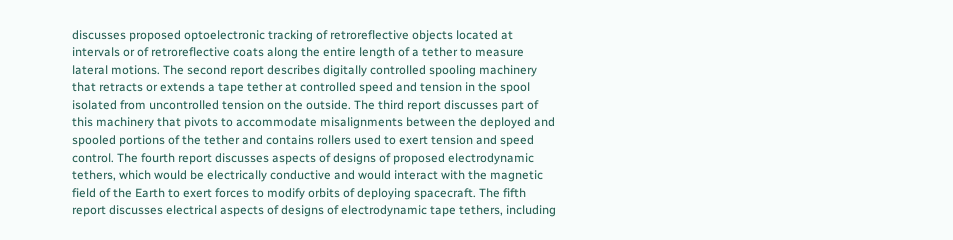discusses proposed optoelectronic tracking of retroreflective objects located at intervals or of retroreflective coats along the entire length of a tether to measure lateral motions. The second report describes digitally controlled spooling machinery that retracts or extends a tape tether at controlled speed and tension in the spool isolated from uncontrolled tension on the outside. The third report discusses part of this machinery that pivots to accommodate misalignments between the deployed and spooled portions of the tether and contains rollers used to exert tension and speed control. The fourth report discusses aspects of designs of proposed electrodynamic tethers, which would be electrically conductive and would interact with the magnetic field of the Earth to exert forces to modify orbits of deploying spacecraft. The fifth report discusses electrical aspects of designs of electrodynamic tape tethers, including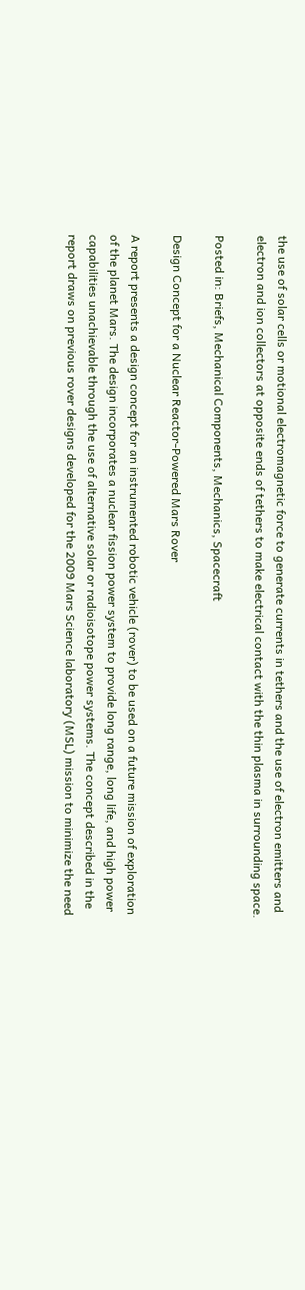the use of solar cells or motional electromagnetic force to generate currents in tethers and the use of electron emitters and electron and ion collectors at opposite ends of tethers to make electrical contact with the thin plasma in surrounding space.

Posted in: Briefs, Mechanical Components, Mechanics, Spacecraft

Design Concept for a Nuclear Reactor-Powered Mars Rover

A report presents a design concept for an instrumented robotic vehicle (rover) to be used on a future mission of exploration of the planet Mars. The design incorporates a nuclear fission power system to provide long range, long life, and high power capabilities unachievable through the use of alternative solar or radioisotope power systems. The concept described in the report draws on previous rover designs developed for the 2009 Mars Science laboratory (MSL) mission to minimize the need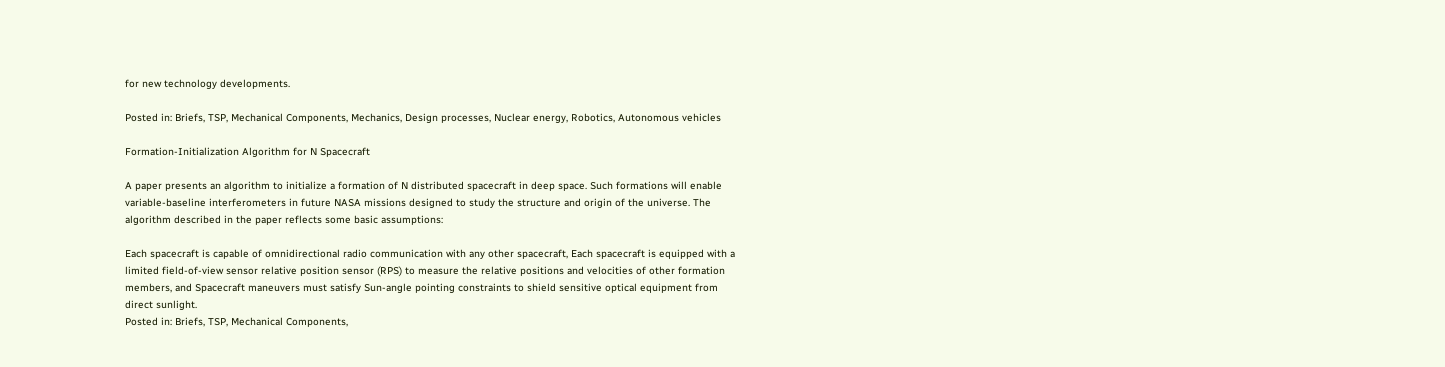for new technology developments.

Posted in: Briefs, TSP, Mechanical Components, Mechanics, Design processes, Nuclear energy, Robotics, Autonomous vehicles

Formation-Initialization Algorithm for N Spacecraft

A paper presents an algorithm to initialize a formation of N distributed spacecraft in deep space. Such formations will enable variable-baseline interferometers in future NASA missions designed to study the structure and origin of the universe. The algorithm described in the paper reflects some basic assumptions:

Each spacecraft is capable of omnidirectional radio communication with any other spacecraft, Each spacecraft is equipped with a limited field-of-view sensor relative position sensor (RPS) to measure the relative positions and velocities of other formation members, and Spacecraft maneuvers must satisfy Sun-angle pointing constraints to shield sensitive optical equipment from direct sunlight.
Posted in: Briefs, TSP, Mechanical Components,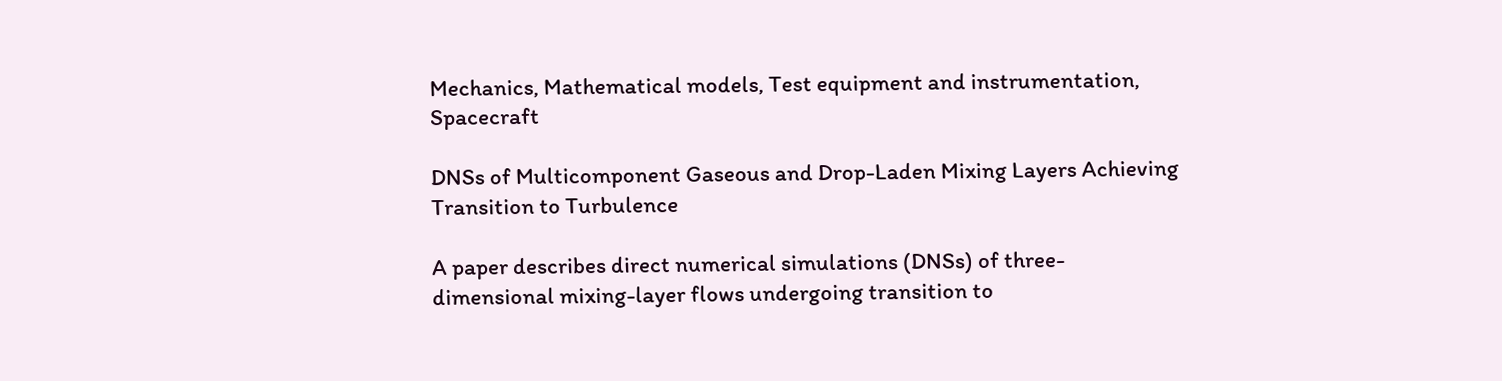Mechanics, Mathematical models, Test equipment and instrumentation, Spacecraft

DNSs of Multicomponent Gaseous and Drop-Laden Mixing Layers Achieving Transition to Turbulence

A paper describes direct numerical simulations (DNSs) of three-dimensional mixing-layer flows undergoing transition to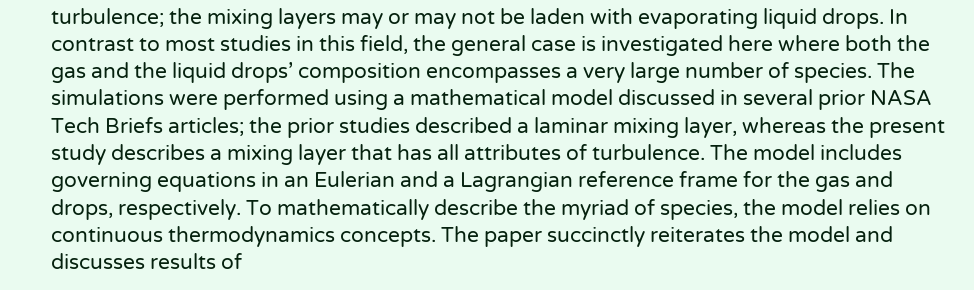turbulence; the mixing layers may or may not be laden with evaporating liquid drops. In contrast to most studies in this field, the general case is investigated here where both the gas and the liquid drops’ composition encompasses a very large number of species. The simulations were performed using a mathematical model discussed in several prior NASA Tech Briefs articles; the prior studies described a laminar mixing layer, whereas the present study describes a mixing layer that has all attributes of turbulence. The model includes governing equations in an Eulerian and a Lagrangian reference frame for the gas and drops, respectively. To mathematically describe the myriad of species, the model relies on continuous thermodynamics concepts. The paper succinctly reiterates the model and discusses results of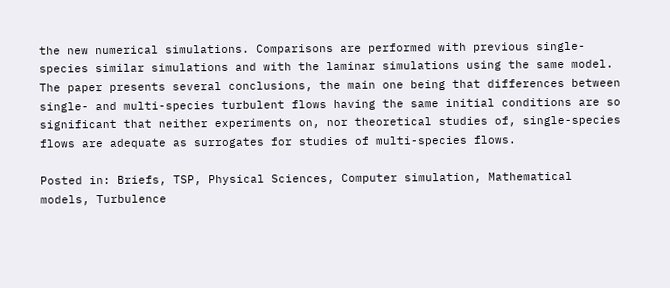the new numerical simulations. Comparisons are performed with previous single-species similar simulations and with the laminar simulations using the same model. The paper presents several conclusions, the main one being that differences between single- and multi-species turbulent flows having the same initial conditions are so significant that neither experiments on, nor theoretical studies of, single-species flows are adequate as surrogates for studies of multi-species flows.

Posted in: Briefs, TSP, Physical Sciences, Computer simulation, Mathematical models, Turbulence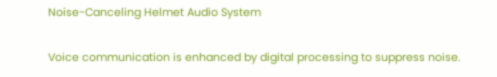Noise-Canceling Helmet Audio System

Voice communication is enhanced by digital processing to suppress noise.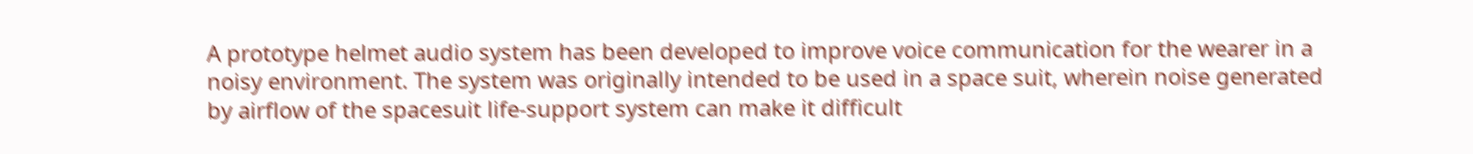A prototype helmet audio system has been developed to improve voice communication for the wearer in a noisy environment. The system was originally intended to be used in a space suit, wherein noise generated by airflow of the spacesuit life-support system can make it difficult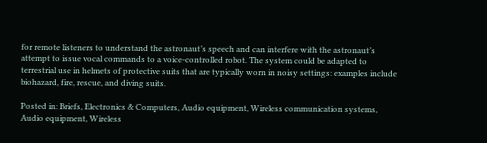for remote listeners to understand the astronaut’s speech and can interfere with the astronaut’s attempt to issue vocal commands to a voice-controlled robot. The system could be adapted to terrestrial use in helmets of protective suits that are typically worn in noisy settings: examples include biohazard, fire, rescue, and diving suits.

Posted in: Briefs, Electronics & Computers, Audio equipment, Wireless communication systems, Audio equipment, Wireless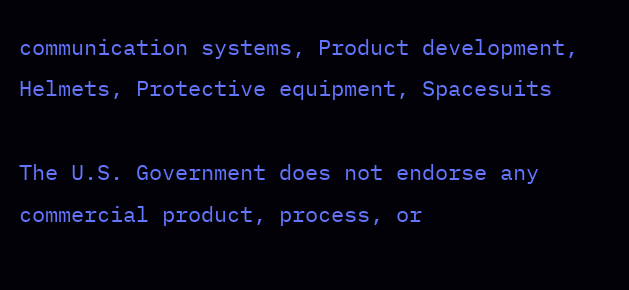communication systems, Product development, Helmets, Protective equipment, Spacesuits

The U.S. Government does not endorse any commercial product, process, or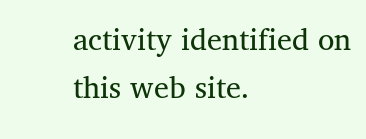activity identified on this web site.